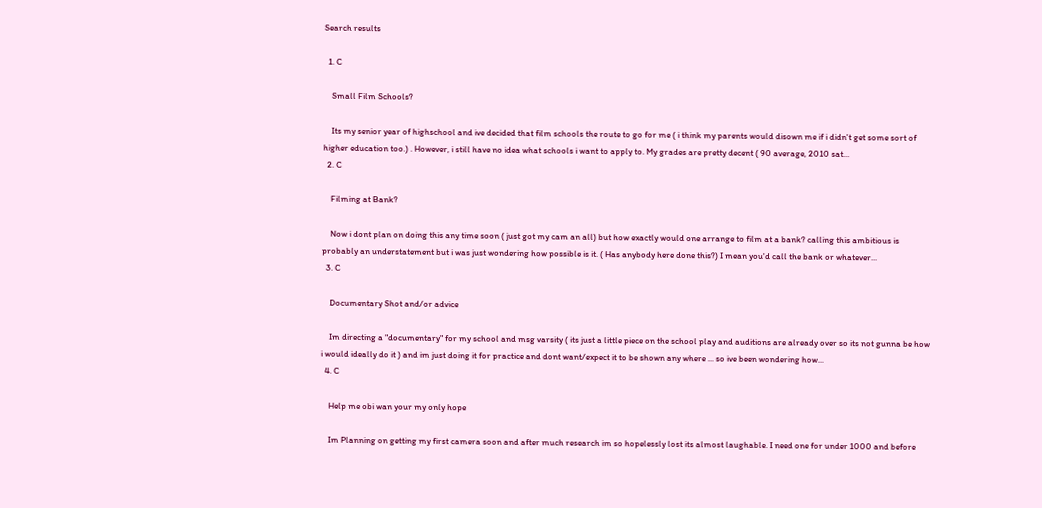Search results

  1. C

    Small Film Schools?

    Its my senior year of highschool and ive decided that film schools the route to go for me ( i think my parents would disown me if i didn't get some sort of higher education too.) . However, i still have no idea what schools i want to apply to. My grades are pretty decent ( 90 average, 2010 sat...
  2. C

    Filming at Bank?

    Now i dont plan on doing this any time soon ( just got my cam an all) but how exactly would one arrange to film at a bank? calling this ambitious is probably an understatement but i was just wondering how possible is it. ( Has anybody here done this?) I mean you'd call the bank or whatever...
  3. C

    Documentary Shot and/or advice

    Im directing a "documentary" for my school and msg varsity ( its just a little piece on the school play and auditions are already over so its not gunna be how i would ideally do it ) and im just doing it for practice and dont want/expect it to be shown any where ... so ive been wondering how...
  4. C

    Help me obi wan your my only hope

    Im Planning on getting my first camera soon and after much research im so hopelessly lost its almost laughable. I need one for under 1000 and before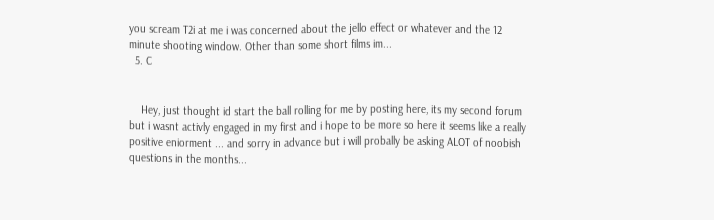you scream T2i at me i was concerned about the jello effect or whatever and the 12 minute shooting window. Other than some short films im...
  5. C


    Hey, just thought id start the ball rolling for me by posting here, its my second forum but i wasnt activly engaged in my first and i hope to be more so here it seems like a really positive eniorment ... and sorry in advance but i will probally be asking ALOT of noobish questions in the months...